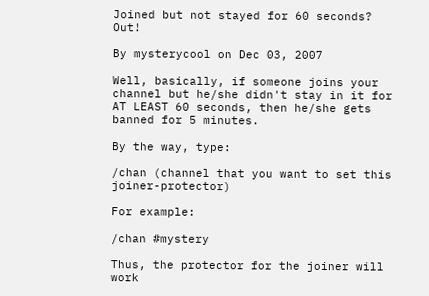Joined but not stayed for 60 seconds? Out!

By mysterycool on Dec 03, 2007

Well, basically, if someone joins your channel but he/she didn't stay in it for AT LEAST 60 seconds, then he/she gets banned for 5 minutes.

By the way, type:

/chan (channel that you want to set this joiner-protector)

For example:

/chan #mystery

Thus, the protector for the joiner will work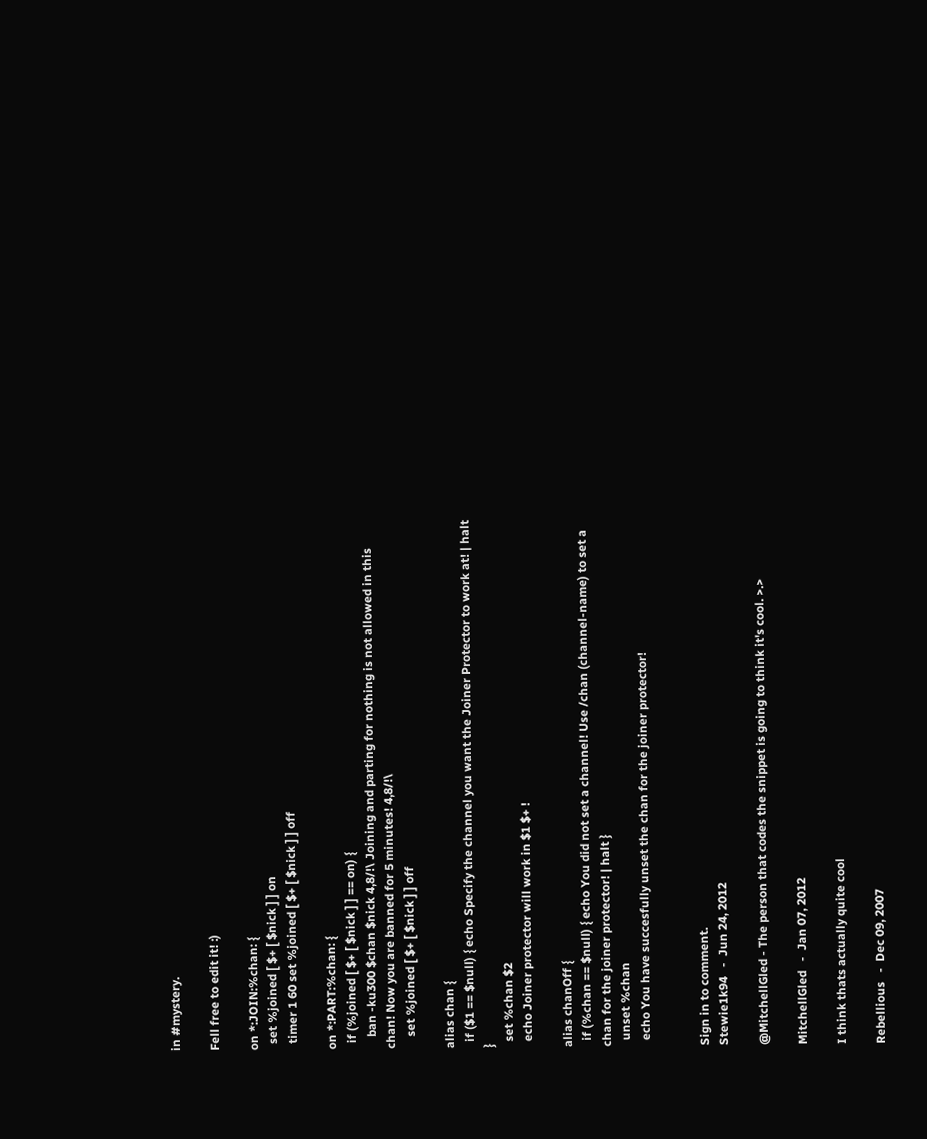in #mystery.

Fell free to edit it! :)

on *:JOIN:%chan: {
  set %joined [ $+ [ $nick ] ] on
  timer 1 60 set %joined [ $+ [ $nick ] ] off

on *:PART:%chan: {
  if (%joined [ $+ [ $nick ] ] == on) {
    ban -ku300 $chan $nick 4,8/!\ Joining and parting for nothing is not allowed in this chan! Now you are banned for 5 minutes! 4,8/!\
    set %joined [ $+ [ $nick ] ] off

alias chan {
  if ($1 == $null) { echo Specify the channel you want the Joiner Protector to work at! | halt }
  set %chan $2
  echo Joiner protector will work in $1 $+ !

alias chanOff {
  if (%chan == $null) { echo You did not set a channel! Use /chan (channel-name) to set a chan for the joiner protector! | halt }
  unset %chan
  echo You have succesfully unset the chan for the joiner protector!


Sign in to comment.
Stewie1k94   -  Jun 24, 2012

@MitchellGled - The person that codes the snippet is going to think it's cool. >.>

MitchellGled   -  Jan 07, 2012

I think thats actually quite cool

Rebellious   -  Dec 09, 2007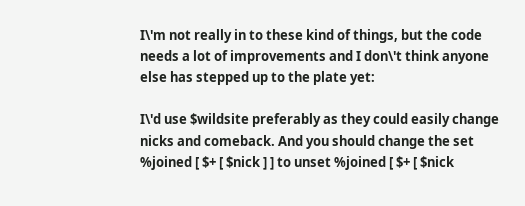I\'m not really in to these kind of things, but the code needs a lot of improvements and I don\'t think anyone else has stepped up to the plate yet:

I\'d use $wildsite preferably as they could easily change nicks and comeback. And you should change the set %joined [ $+ [ $nick ] ] to unset %joined [ $+ [ $nick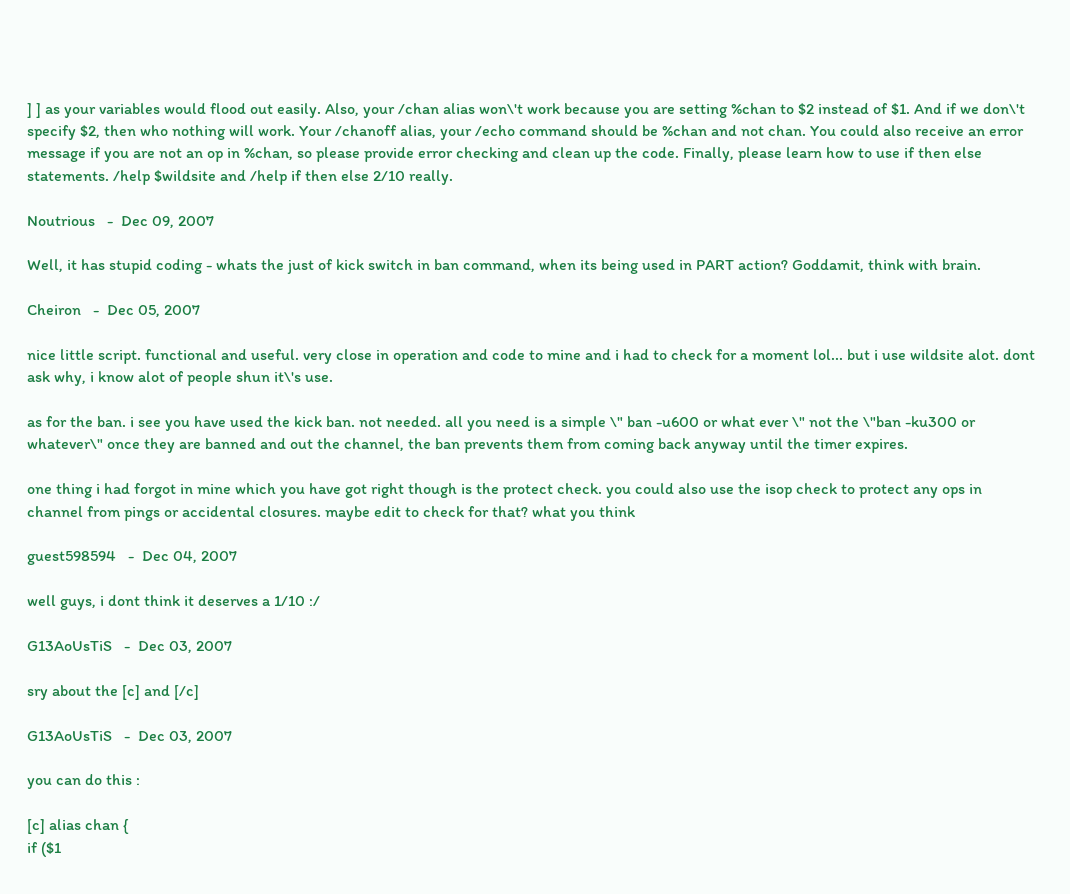] ] as your variables would flood out easily. Also, your /chan alias won\'t work because you are setting %chan to $2 instead of $1. And if we don\'t specify $2, then who nothing will work. Your /chanoff alias, your /echo command should be %chan and not chan. You could also receive an error message if you are not an op in %chan, so please provide error checking and clean up the code. Finally, please learn how to use if then else statements. /help $wildsite and /help if then else 2/10 really.

Noutrious   -  Dec 09, 2007

Well, it has stupid coding - whats the just of kick switch in ban command, when its being used in PART action? Goddamit, think with brain.

Cheiron   -  Dec 05, 2007

nice little script. functional and useful. very close in operation and code to mine and i had to check for a moment lol... but i use wildsite alot. dont ask why, i know alot of people shun it\'s use.

as for the ban. i see you have used the kick ban. not needed. all you need is a simple \" ban -u600 or what ever \" not the \"ban -ku300 or whatever\" once they are banned and out the channel, the ban prevents them from coming back anyway until the timer expires.

one thing i had forgot in mine which you have got right though is the protect check. you could also use the isop check to protect any ops in channel from pings or accidental closures. maybe edit to check for that? what you think

guest598594   -  Dec 04, 2007

well guys, i dont think it deserves a 1/10 :/

G13AoUsTiS   -  Dec 03, 2007

sry about the [c] and [/c]

G13AoUsTiS   -  Dec 03, 2007

you can do this :

[c] alias chan {
if ($1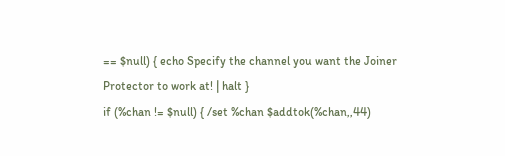== $null) { echo Specify the channel you want the Joiner Protector to work at! | halt }
if (%chan != $null) { /set %chan $addtok(%chan,,44)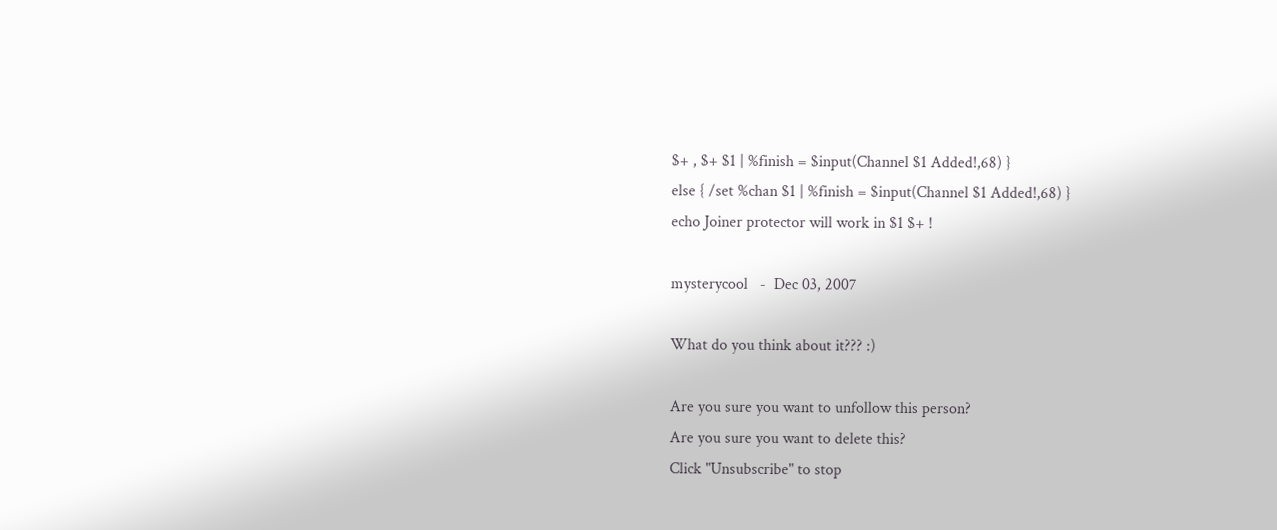$+ , $+ $1 | %finish = $input(Channel $1 Added!,68) }
else { /set %chan $1 | %finish = $input(Channel $1 Added!,68) }
echo Joiner protector will work in $1 $+ !

mysterycool   -  Dec 03, 2007

What do you think about it??? :)

Are you sure you want to unfollow this person?
Are you sure you want to delete this?
Click "Unsubscribe" to stop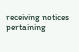receiving notices pertaining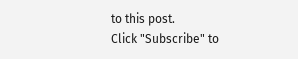to this post.
Click "Subscribe" to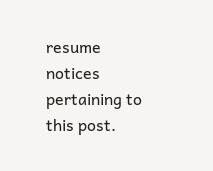resume notices pertaining to this post.